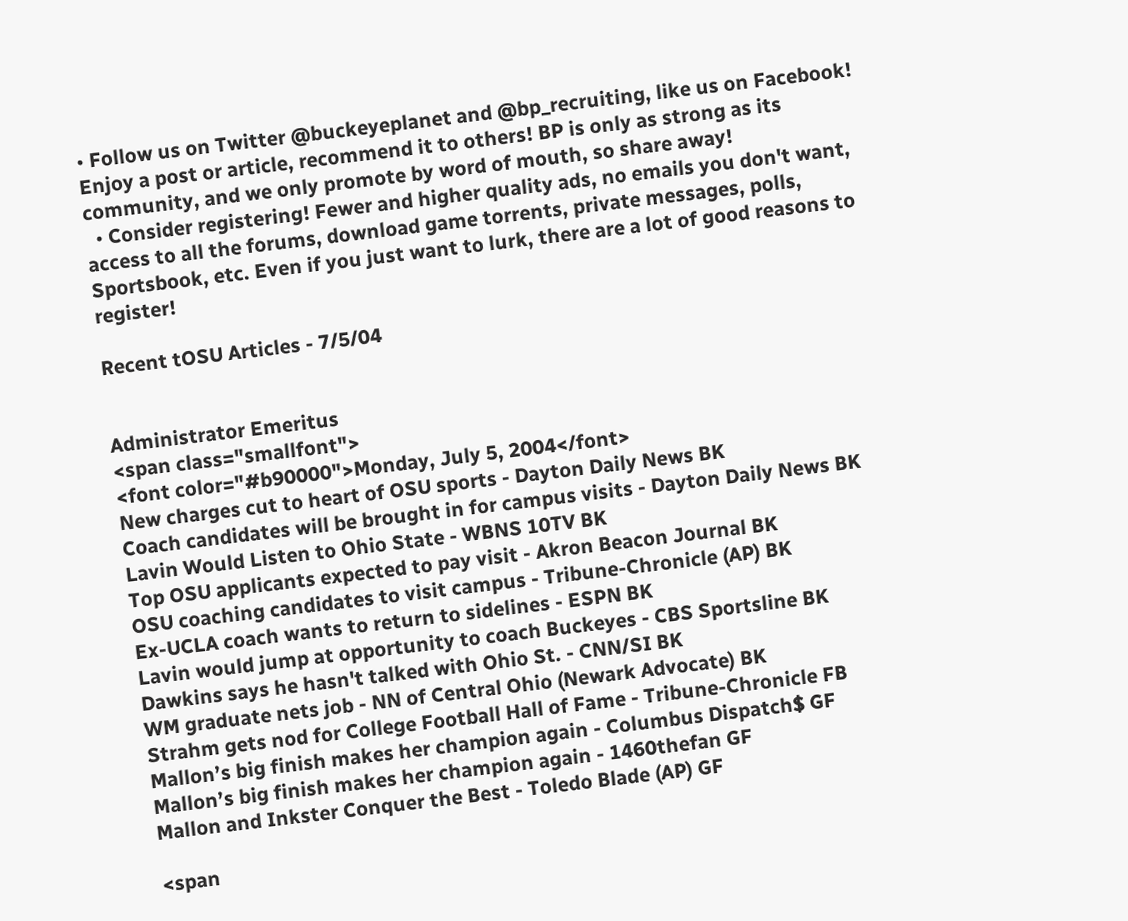• Follow us on Twitter @buckeyeplanet and @bp_recruiting, like us on Facebook! Enjoy a post or article, recommend it to others! BP is only as strong as its community, and we only promote by word of mouth, so share away!
  • Consider registering! Fewer and higher quality ads, no emails you don't want, access to all the forums, download game torrents, private messages, polls, Sportsbook, etc. Even if you just want to lurk, there are a lot of good reasons to register!

Recent tOSU Articles - 7/5/04


Administrator Emeritus
<span class="smallfont">
<font color="#b90000">Monday, July 5, 2004</font>
New charges cut to heart of OSU sports - Dayton Daily News BK
Coach candidates will be brought in for campus visits - Dayton Daily News BK
Lavin Would Listen to Ohio State - WBNS 10TV BK
Top OSU applicants expected to pay visit - Akron Beacon Journal BK
OSU coaching candidates to visit campus - Tribune-Chronicle (AP) BK
Ex-UCLA coach wants to return to sidelines - ESPN BK
Lavin would jump at opportunity to coach Buckeyes - CBS Sportsline BK
Dawkins says he hasn't talked with Ohio St. - CNN/SI BK
WM graduate nets job - NN of Central Ohio (Newark Advocate) BK
Strahm gets nod for College Football Hall of Fame - Tribune-Chronicle FB
Mallon’s big finish makes her champion again - Columbus Dispatch$ GF
Mallon’s big finish makes her champion again - 1460thefan GF
Mallon and Inkster Conquer the Best - Toledo Blade (AP) GF

<span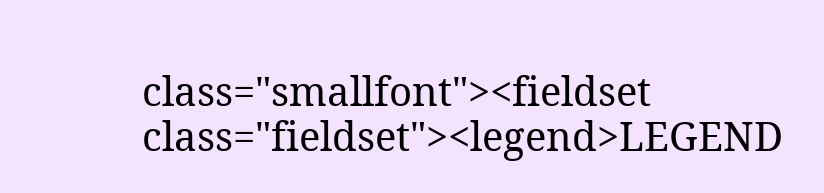class="smallfont"><fieldset class="fieldset"><legend>LEGEND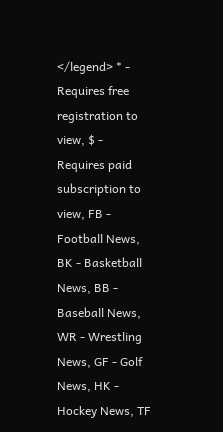</legend> * - Requires free registration to view, $ - Requires paid subscription to view, FB - Football News, BK - Basketball News, BB - Baseball News, WR - Wrestling News, GF - Golf News, HK - Hockey News, TF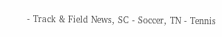- Track & Field News, SC - Soccer, TN - Tennis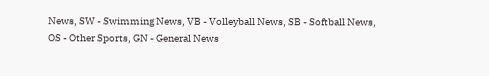News, SW - Swimming News, VB - Volleyball News, SB - Softball News, OS - Other Sports, GN - General News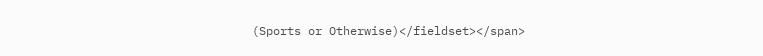(Sports or Otherwise)</fieldset></span>